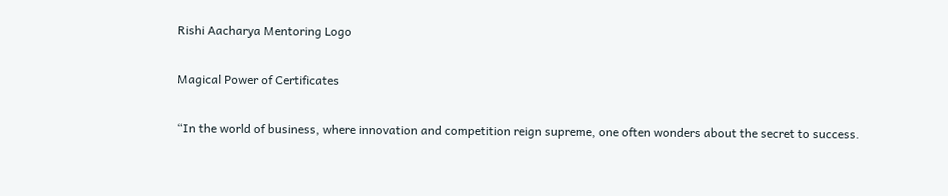Rishi Aacharya Mentoring Logo

Magical Power of Certificates

“In the world of business, where innovation and competition reign supreme, one often wonders about the secret to success.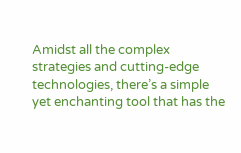Amidst all the complex strategies and cutting-edge technologies, there’s a simple yet enchanting tool that has the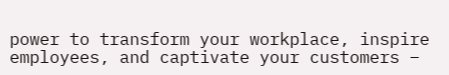power to transform your workplace, inspire employees, and captivate your customers –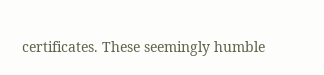certificates. These seemingly humble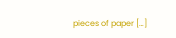pieces of paper […]